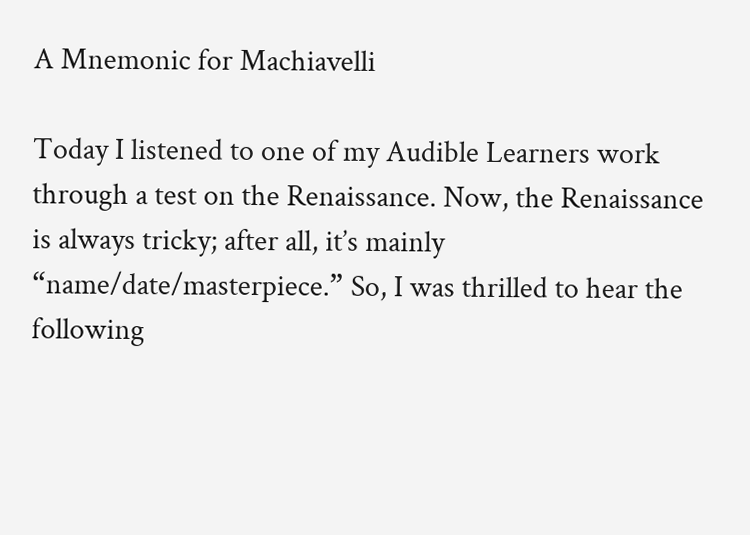A Mnemonic for Machiavelli

Today I listened to one of my Audible Learners work through a test on the Renaissance. Now, the Renaissance is always tricky; after all, it’s mainly “name/date/masterpiece.” So, I was thrilled to hear the following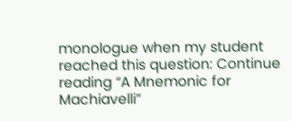monologue when my student reached this question: Continue reading “A Mnemonic for Machiavelli”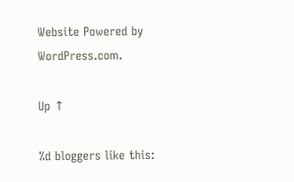Website Powered by WordPress.com.

Up ↑

%d bloggers like this: